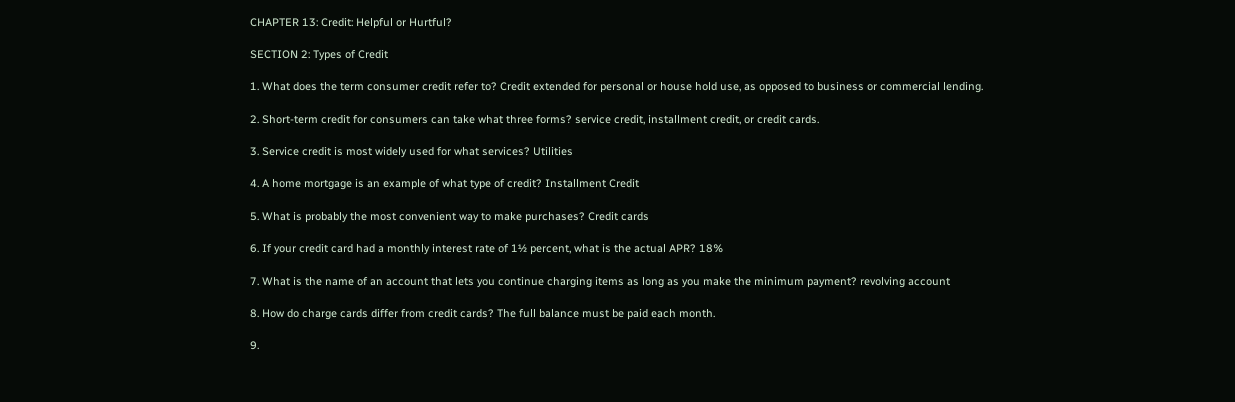CHAPTER 13: Credit: Helpful or Hurtful?

SECTION 2: Types of Credit

1. What does the term consumer credit refer to? Credit extended for personal or house hold use, as opposed to business or commercial lending.

2. Short-term credit for consumers can take what three forms? service credit, installment credit, or credit cards.

3. Service credit is most widely used for what services? Utilities

4. A home mortgage is an example of what type of credit? Installment Credit

5. What is probably the most convenient way to make purchases? Credit cards

6. If your credit card had a monthly interest rate of 1½ percent, what is the actual APR? 18%

7. What is the name of an account that lets you continue charging items as long as you make the minimum payment? revolving account

8. How do charge cards differ from credit cards? The full balance must be paid each month.

9.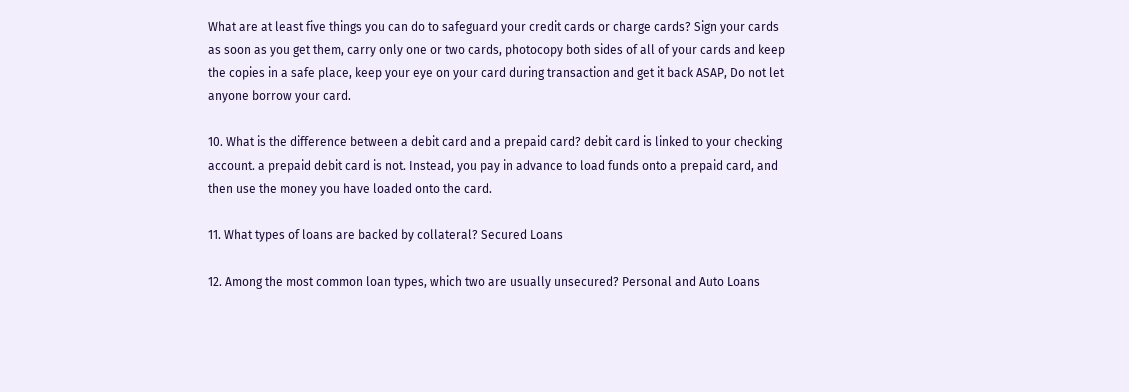What are at least five things you can do to safeguard your credit cards or charge cards? Sign your cards as soon as you get them, carry only one or two cards, photocopy both sides of all of your cards and keep the copies in a safe place, keep your eye on your card during transaction and get it back ASAP, Do not let anyone borrow your card.

10. What is the difference between a debit card and a prepaid card? debit card is linked to your checking account. a prepaid debit card is not. Instead, you pay in advance to load funds onto a prepaid card, and then use the money you have loaded onto the card.

11. What types of loans are backed by collateral? Secured Loans

12. Among the most common loan types, which two are usually unsecured? Personal and Auto Loans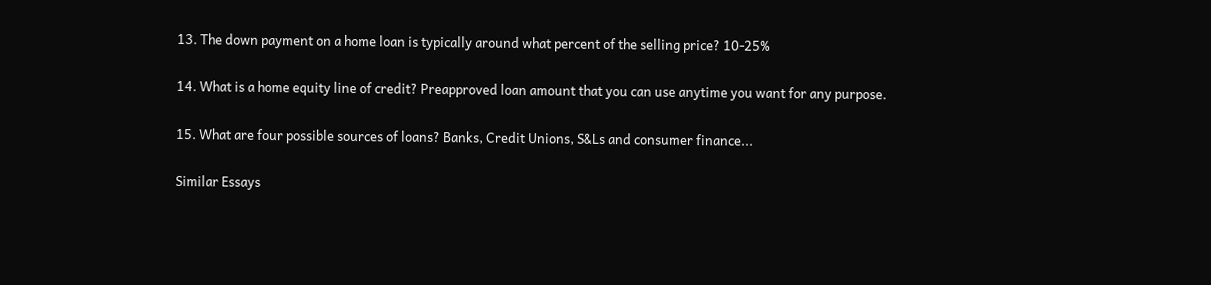13. The down payment on a home loan is typically around what percent of the selling price? 10-25%

14. What is a home equity line of credit? Preapproved loan amount that you can use anytime you want for any purpose.

15. What are four possible sources of loans? Banks, Credit Unions, S&Ls and consumer finance...

Similar Essays